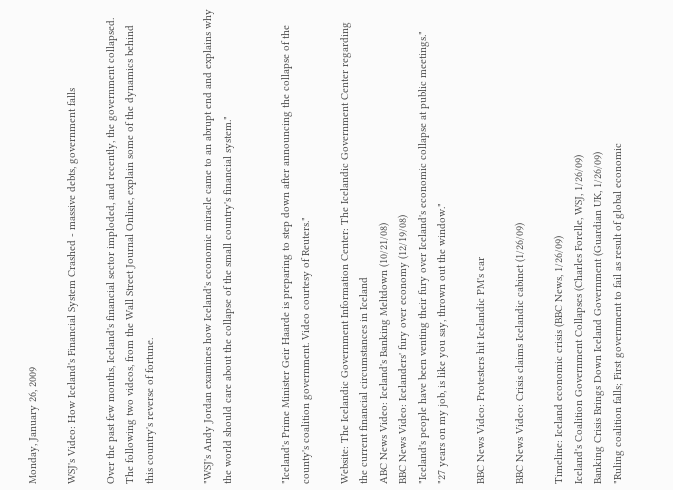Monday, January 26, 2009

WSJ's Video: How Iceland's Financial System Crashed - massive debts, government falls

Over the past few months, Iceland's financial sector imploded, and recently, the government collapsed. The following two videos, from the Wall Street Journal Online, explain some of the dynamics behind this country's reverse of fortune.


"WSJ's Andy Jordan examines how Iceland's economic miracle came to an abrupt end and explains why the world should care about the collapse of the small country's financial system."


"Iceland's Prime Minister Geir Haarde is preparing to step down after announcing the collapse of the county's coalition government. Video courtesy of Reuters."

Website: The Icelandic Government Information Center: The Icelandic Government Center regarding the current financial circumstances in Iceland
ABC News Video: Iceland's Banking Meltdown (10/21/08)
BBC News Video: Icelanders' fury over economy (12/19/08)
"Iceland's people have been venting their fury over Iceland's economic collapse at public meetings."
"27 years on my job, is like you say, thrown out the window."

BBC News Video: Protesters hit Icelandic PM's car

BBC News Video: Crisis claims Icelandic cabinet (1/26/09)

Timeline: Iceland economic crisis (BBC News, 1/26/09)
Iceland's Coalition Government Collapses (Charles Forelle, WSJ, 1/26/09)
Banking Crisis Brings Down Iceland Government (Guardian UK, 1/26/09)
"Ruling coalition falls; First government to fail as result of global economic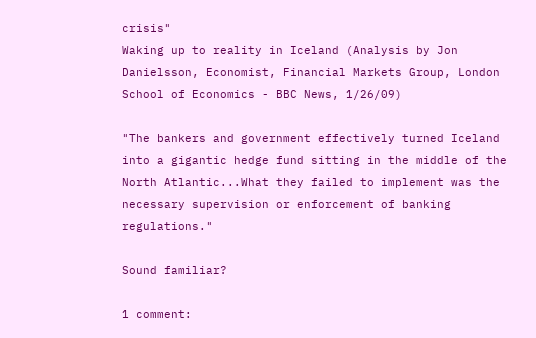crisis"
Waking up to reality in Iceland (Analysis by Jon Danielsson, Economist, Financial Markets Group, London School of Economics - BBC News, 1/26/09)

"The bankers and government effectively turned Iceland into a gigantic hedge fund sitting in the middle of the North Atlantic...What they failed to implement was the necessary supervision or enforcement of banking regulations."

Sound familiar?

1 comment: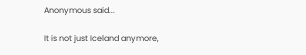Anonymous said...

It is not just Iceland anymore,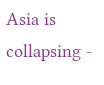Asia is collapsing -